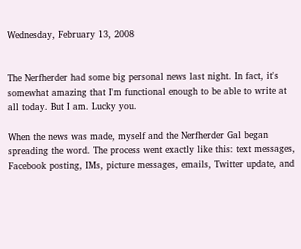Wednesday, February 13, 2008


The Nerfherder had some big personal news last night. In fact, it's somewhat amazing that I'm functional enough to be able to write at all today. But I am. Lucky you.

When the news was made, myself and the Nerfherder Gal began spreading the word. The process went exactly like this: text messages, Facebook posting, IMs, picture messages, emails, Twitter update, and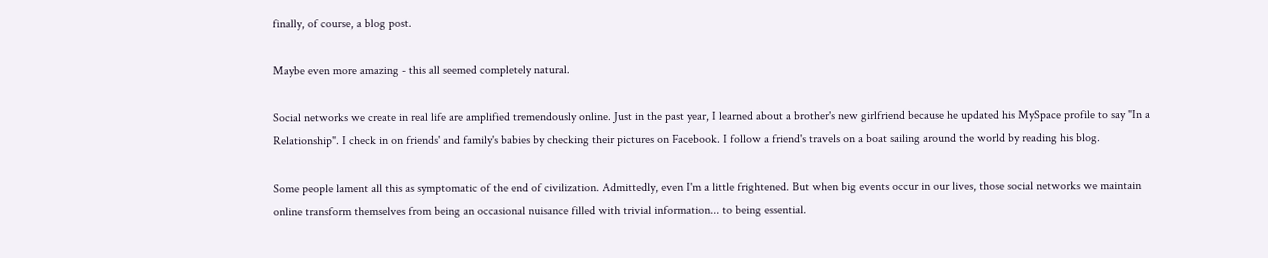finally, of course, a blog post.

Maybe even more amazing - this all seemed completely natural.

Social networks we create in real life are amplified tremendously online. Just in the past year, I learned about a brother's new girlfriend because he updated his MySpace profile to say "In a Relationship". I check in on friends' and family's babies by checking their pictures on Facebook. I follow a friend's travels on a boat sailing around the world by reading his blog.

Some people lament all this as symptomatic of the end of civilization. Admittedly, even I'm a little frightened. But when big events occur in our lives, those social networks we maintain online transform themselves from being an occasional nuisance filled with trivial information... to being essential.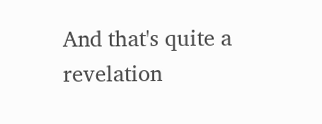And that's quite a revelation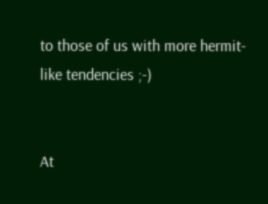to those of us with more hermit-like tendencies ;-)


At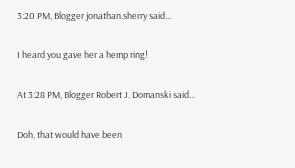3:20 PM, Blogger jonathan.sherry said...

I heard you gave her a hemp ring!

At 3:28 PM, Blogger Robert J. Domanski said...

Doh, that would have been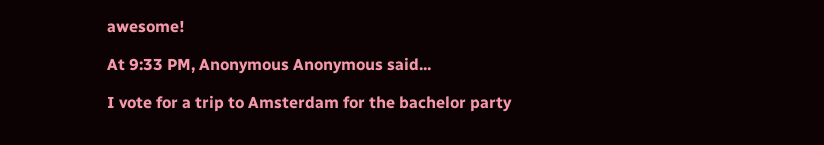awesome!

At 9:33 PM, Anonymous Anonymous said...

I vote for a trip to Amsterdam for the bachelor party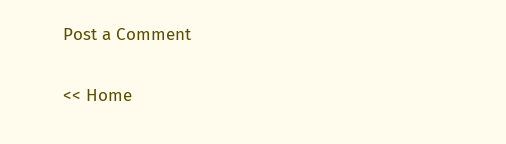Post a Comment

<< Home